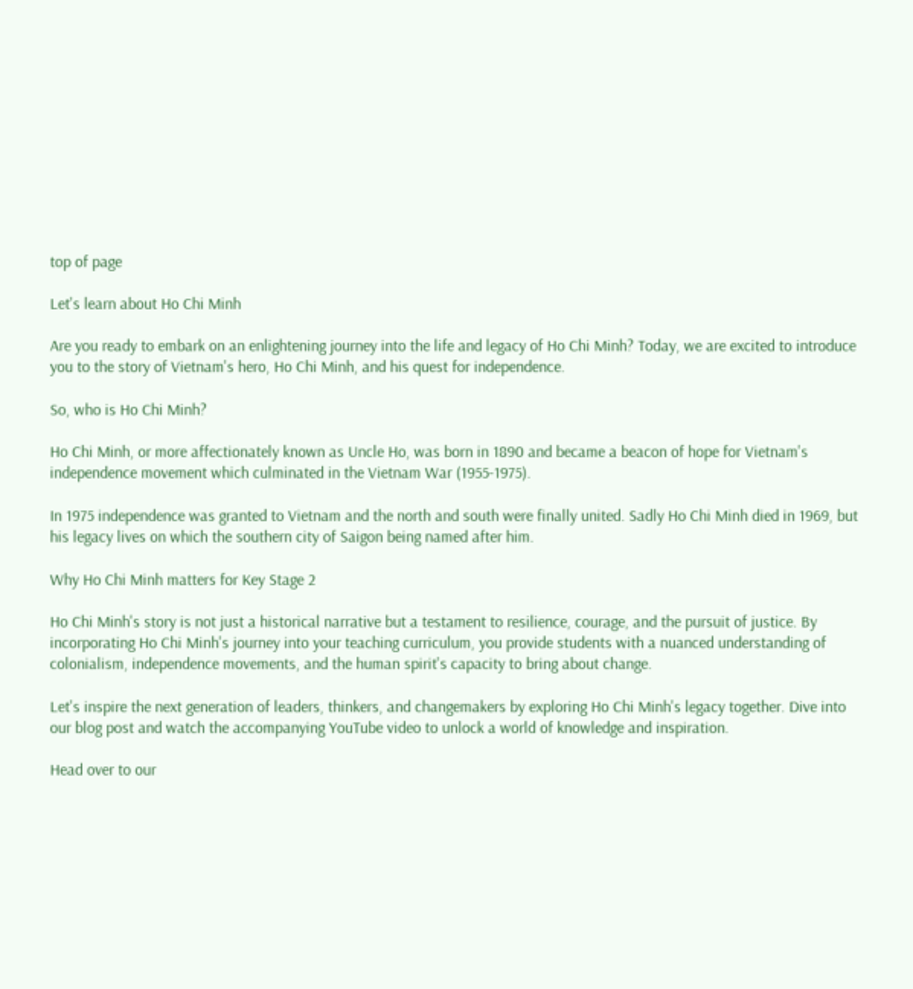top of page

Let's learn about Ho Chi Minh

Are you ready to embark on an enlightening journey into the life and legacy of Ho Chi Minh? Today, we are excited to introduce you to the story of Vietnam's hero, Ho Chi Minh, and his quest for independence.

So, who is Ho Chi Minh?

Ho Chi Minh, or more affectionately known as Uncle Ho, was born in 1890 and became a beacon of hope for Vietnam's independence movement which culminated in the Vietnam War (1955-1975).

In 1975 independence was granted to Vietnam and the north and south were finally united. Sadly Ho Chi Minh died in 1969, but his legacy lives on which the southern city of Saigon being named after him.

Why Ho Chi Minh matters for Key Stage 2

Ho Chi Minh's story is not just a historical narrative but a testament to resilience, courage, and the pursuit of justice. By incorporating Ho Chi Minh's journey into your teaching curriculum, you provide students with a nuanced understanding of colonialism, independence movements, and the human spirit's capacity to bring about change.

Let's inspire the next generation of leaders, thinkers, and changemakers by exploring Ho Chi Minh's legacy together. Dive into our blog post and watch the accompanying YouTube video to unlock a world of knowledge and inspiration.

Head over to our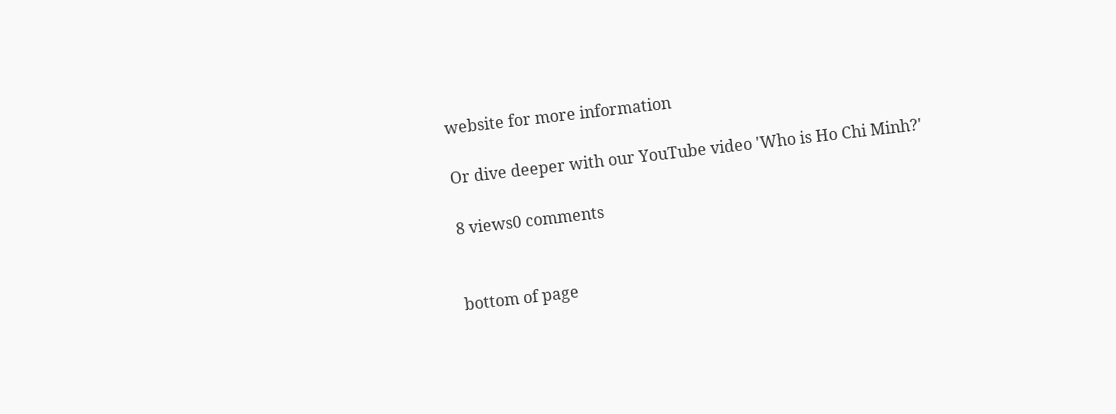website for more information

Or dive deeper with our YouTube video 'Who is Ho Chi Minh?'

8 views0 comments


bottom of page